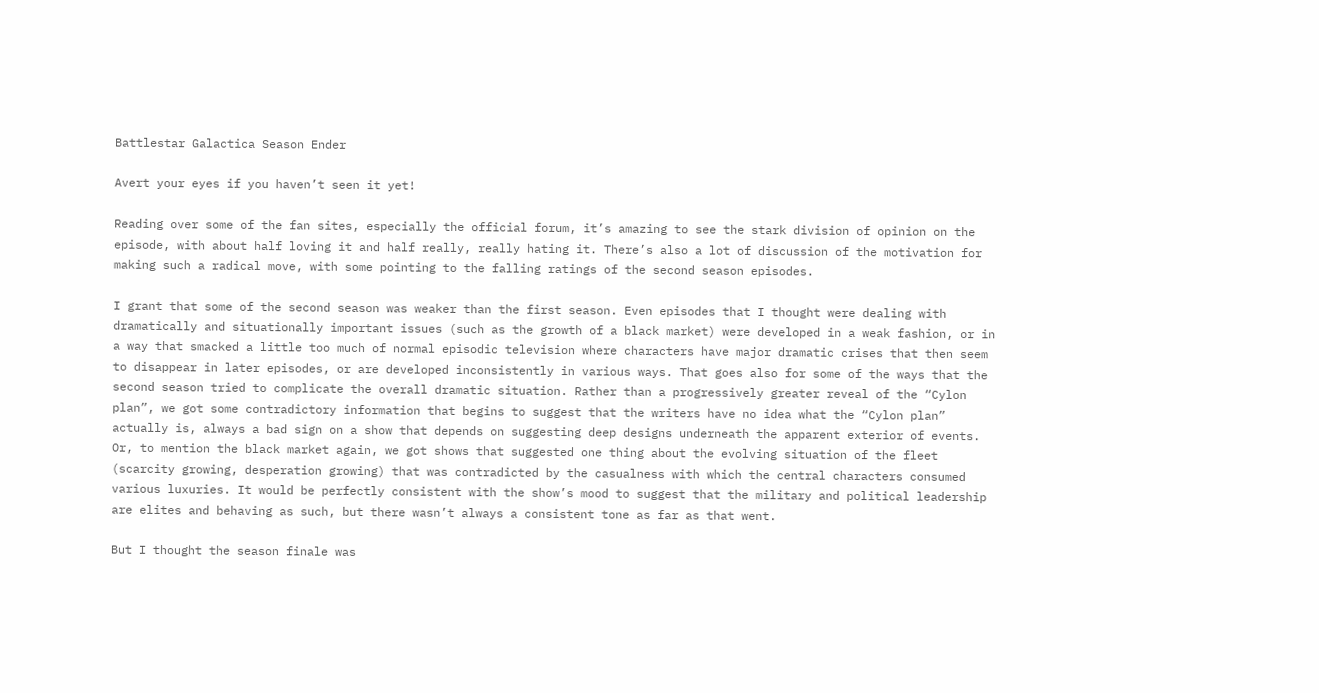Battlestar Galactica Season Ender

Avert your eyes if you haven’t seen it yet!

Reading over some of the fan sites, especially the official forum, it’s amazing to see the stark division of opinion on the episode, with about half loving it and half really, really hating it. There’s also a lot of discussion of the motivation for making such a radical move, with some pointing to the falling ratings of the second season episodes.

I grant that some of the second season was weaker than the first season. Even episodes that I thought were dealing with dramatically and situationally important issues (such as the growth of a black market) were developed in a weak fashion, or in a way that smacked a little too much of normal episodic television where characters have major dramatic crises that then seem to disappear in later episodes, or are developed inconsistently in various ways. That goes also for some of the ways that the second season tried to complicate the overall dramatic situation. Rather than a progressively greater reveal of the “Cylon plan”, we got some contradictory information that begins to suggest that the writers have no idea what the “Cylon plan” actually is, always a bad sign on a show that depends on suggesting deep designs underneath the apparent exterior of events. Or, to mention the black market again, we got shows that suggested one thing about the evolving situation of the fleet (scarcity growing, desperation growing) that was contradicted by the casualness with which the central characters consumed various luxuries. It would be perfectly consistent with the show’s mood to suggest that the military and political leadership are elites and behaving as such, but there wasn’t always a consistent tone as far as that went.

But I thought the season finale was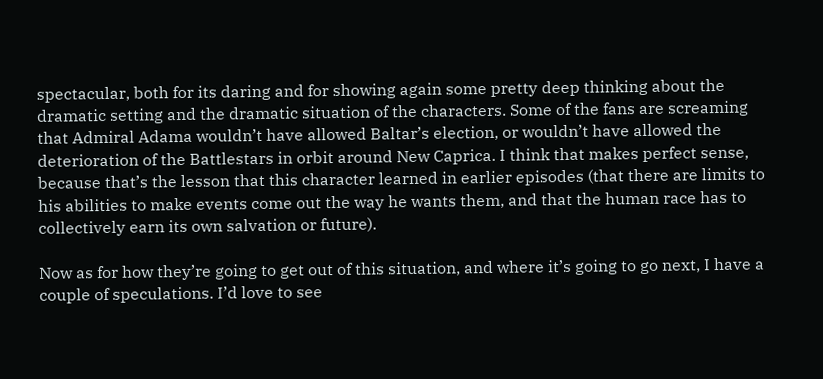spectacular, both for its daring and for showing again some pretty deep thinking about the dramatic setting and the dramatic situation of the characters. Some of the fans are screaming that Admiral Adama wouldn’t have allowed Baltar’s election, or wouldn’t have allowed the deterioration of the Battlestars in orbit around New Caprica. I think that makes perfect sense, because that’s the lesson that this character learned in earlier episodes (that there are limits to his abilities to make events come out the way he wants them, and that the human race has to collectively earn its own salvation or future).

Now as for how they’re going to get out of this situation, and where it’s going to go next, I have a couple of speculations. I’d love to see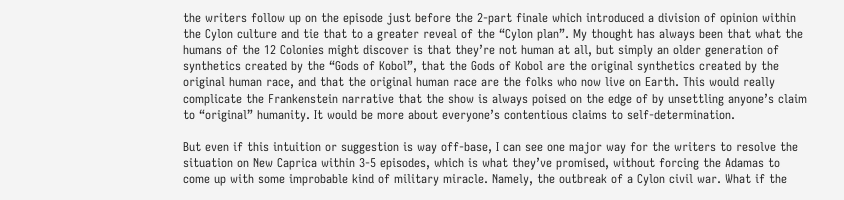the writers follow up on the episode just before the 2-part finale which introduced a division of opinion within the Cylon culture and tie that to a greater reveal of the “Cylon plan”. My thought has always been that what the humans of the 12 Colonies might discover is that they’re not human at all, but simply an older generation of synthetics created by the “Gods of Kobol”, that the Gods of Kobol are the original synthetics created by the original human race, and that the original human race are the folks who now live on Earth. This would really complicate the Frankenstein narrative that the show is always poised on the edge of by unsettling anyone’s claim to “original” humanity. It would be more about everyone’s contentious claims to self-determination.

But even if this intuition or suggestion is way off-base, I can see one major way for the writers to resolve the situation on New Caprica within 3-5 episodes, which is what they’ve promised, without forcing the Adamas to come up with some improbable kind of military miracle. Namely, the outbreak of a Cylon civil war. What if the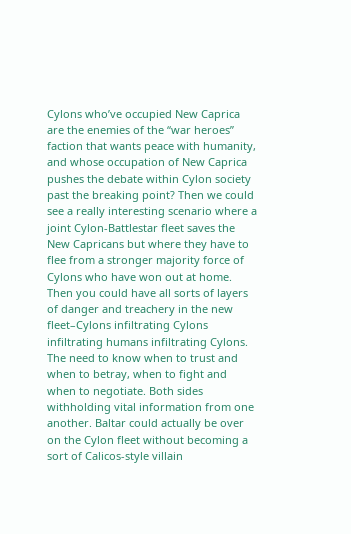Cylons who’ve occupied New Caprica are the enemies of the “war heroes” faction that wants peace with humanity, and whose occupation of New Caprica pushes the debate within Cylon society past the breaking point? Then we could see a really interesting scenario where a joint Cylon-Battlestar fleet saves the New Capricans but where they have to flee from a stronger majority force of Cylons who have won out at home. Then you could have all sorts of layers of danger and treachery in the new fleet–Cylons infiltrating Cylons infiltrating humans infiltrating Cylons. The need to know when to trust and when to betray, when to fight and when to negotiate. Both sides withholding vital information from one another. Baltar could actually be over on the Cylon fleet without becoming a sort of Calicos-style villain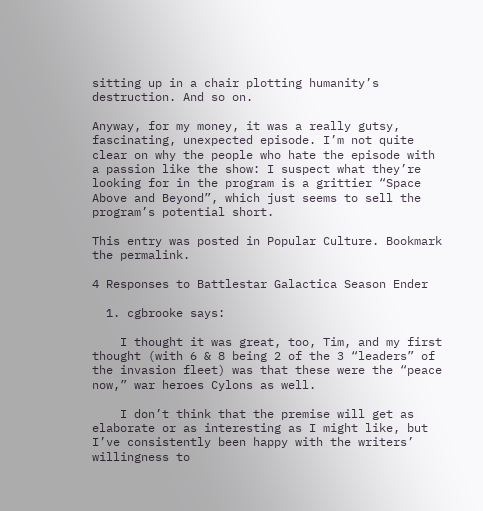sitting up in a chair plotting humanity’s destruction. And so on.

Anyway, for my money, it was a really gutsy, fascinating, unexpected episode. I’m not quite clear on why the people who hate the episode with a passion like the show: I suspect what they’re looking for in the program is a grittier “Space Above and Beyond”, which just seems to sell the program’s potential short.

This entry was posted in Popular Culture. Bookmark the permalink.

4 Responses to Battlestar Galactica Season Ender

  1. cgbrooke says:

    I thought it was great, too, Tim, and my first thought (with 6 & 8 being 2 of the 3 “leaders” of the invasion fleet) was that these were the “peace now,” war heroes Cylons as well.

    I don’t think that the premise will get as elaborate or as interesting as I might like, but I’ve consistently been happy with the writers’ willingness to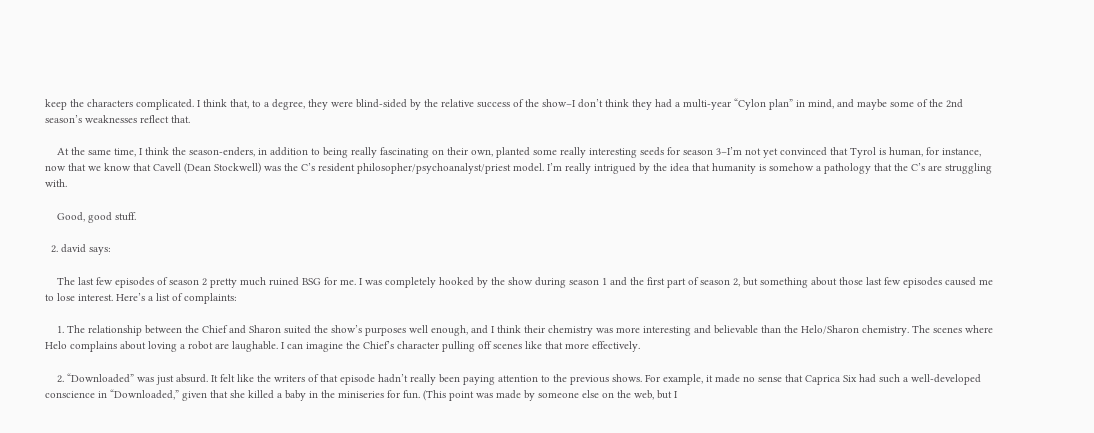keep the characters complicated. I think that, to a degree, they were blind-sided by the relative success of the show–I don’t think they had a multi-year “Cylon plan” in mind, and maybe some of the 2nd season’s weaknesses reflect that.

    At the same time, I think the season-enders, in addition to being really fascinating on their own, planted some really interesting seeds for season 3–I’m not yet convinced that Tyrol is human, for instance, now that we know that Cavell (Dean Stockwell) was the C’s resident philosopher/psychoanalyst/priest model. I’m really intrigued by the idea that humanity is somehow a pathology that the C’s are struggling with.

    Good, good stuff.

  2. david says:

    The last few episodes of season 2 pretty much ruined BSG for me. I was completely hooked by the show during season 1 and the first part of season 2, but something about those last few episodes caused me to lose interest. Here’s a list of complaints:

    1. The relationship between the Chief and Sharon suited the show’s purposes well enough, and I think their chemistry was more interesting and believable than the Helo/Sharon chemistry. The scenes where Helo complains about loving a robot are laughable. I can imagine the Chief’s character pulling off scenes like that more effectively.

    2. “Downloaded” was just absurd. It felt like the writers of that episode hadn’t really been paying attention to the previous shows. For example, it made no sense that Caprica Six had such a well-developed conscience in “Downloaded,” given that she killed a baby in the miniseries for fun. (This point was made by someone else on the web, but I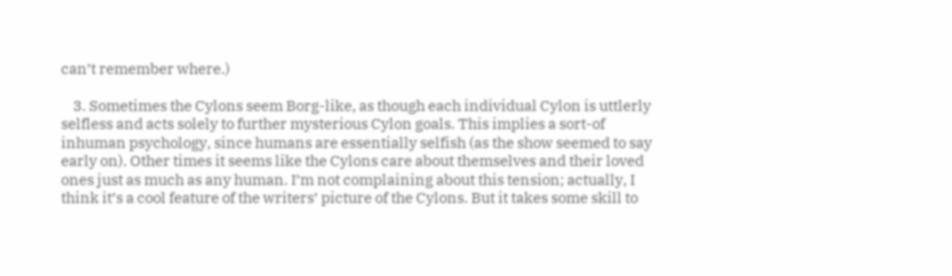can’t remember where.)

    3. Sometimes the Cylons seem Borg-like, as though each individual Cylon is uttlerly selfless and acts solely to further mysterious Cylon goals. This implies a sort-of inhuman psychology, since humans are essentially selfish (as the show seemed to say early on). Other times it seems like the Cylons care about themselves and their loved ones just as much as any human. I’m not complaining about this tension; actually, I think it’s a cool feature of the writers’ picture of the Cylons. But it takes some skill to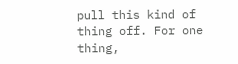pull this kind of thing off. For one thing,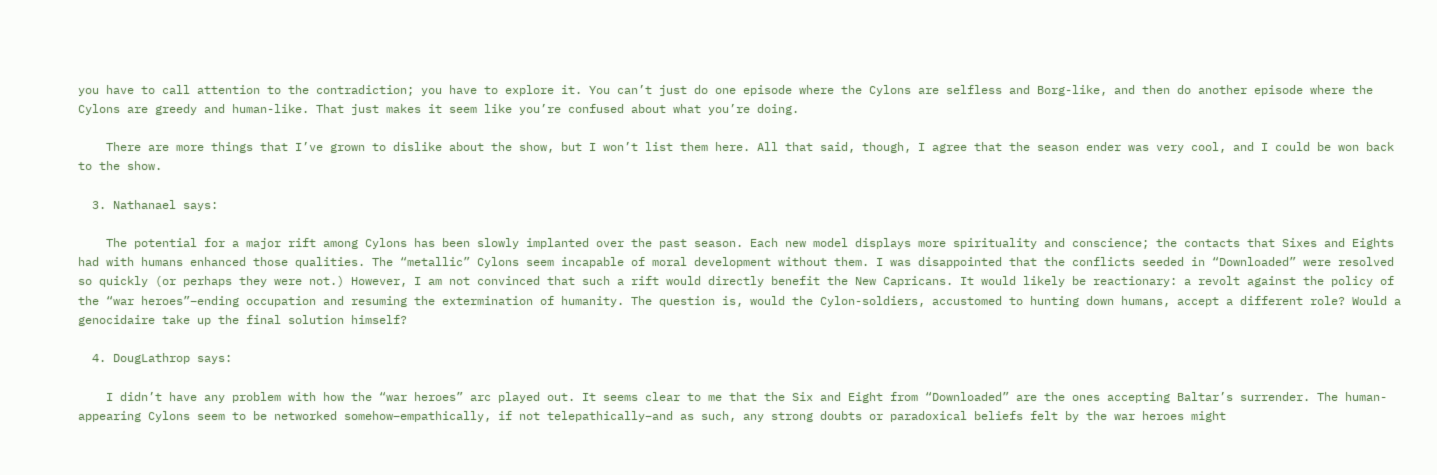you have to call attention to the contradiction; you have to explore it. You can’t just do one episode where the Cylons are selfless and Borg-like, and then do another episode where the Cylons are greedy and human-like. That just makes it seem like you’re confused about what you’re doing.

    There are more things that I’ve grown to dislike about the show, but I won’t list them here. All that said, though, I agree that the season ender was very cool, and I could be won back to the show.

  3. Nathanael says:

    The potential for a major rift among Cylons has been slowly implanted over the past season. Each new model displays more spirituality and conscience; the contacts that Sixes and Eights had with humans enhanced those qualities. The “metallic” Cylons seem incapable of moral development without them. I was disappointed that the conflicts seeded in “Downloaded” were resolved so quickly (or perhaps they were not.) However, I am not convinced that such a rift would directly benefit the New Capricans. It would likely be reactionary: a revolt against the policy of the “war heroes”–ending occupation and resuming the extermination of humanity. The question is, would the Cylon-soldiers, accustomed to hunting down humans, accept a different role? Would a genocidaire take up the final solution himself?

  4. DougLathrop says:

    I didn’t have any problem with how the “war heroes” arc played out. It seems clear to me that the Six and Eight from “Downloaded” are the ones accepting Baltar’s surrender. The human-appearing Cylons seem to be networked somehow–empathically, if not telepathically–and as such, any strong doubts or paradoxical beliefs felt by the war heroes might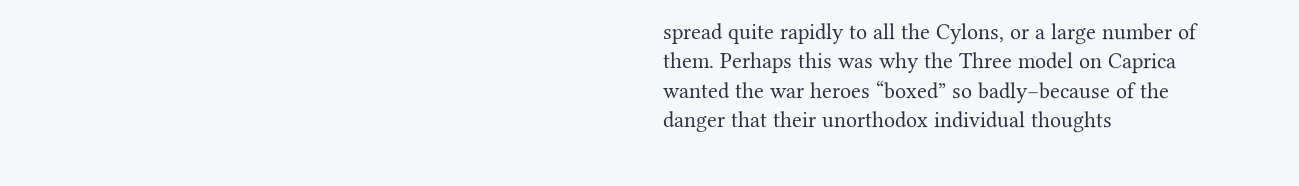spread quite rapidly to all the Cylons, or a large number of them. Perhaps this was why the Three model on Caprica wanted the war heroes “boxed” so badly–because of the danger that their unorthodox individual thoughts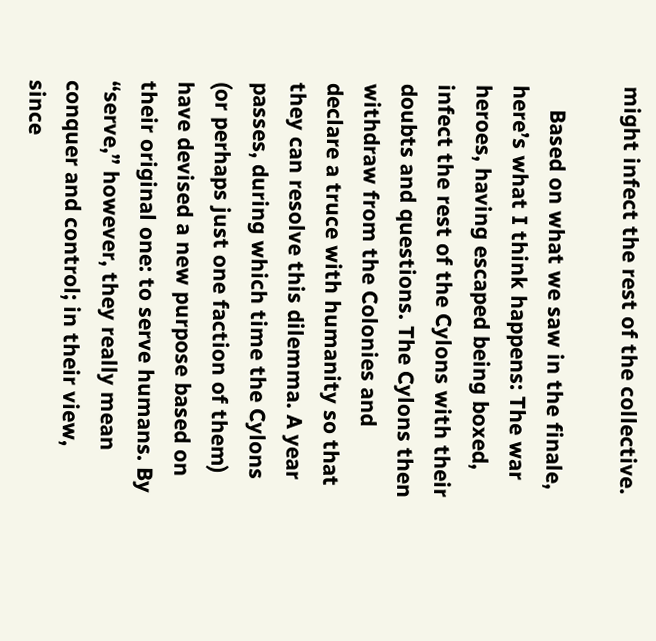might infect the rest of the collective.

    Based on what we saw in the finale, here’s what I think happens: The war heroes, having escaped being boxed, infect the rest of the Cylons with their doubts and questions. The Cylons then withdraw from the Colonies and declare a truce with humanity so that they can resolve this dilemma. A year passes, during which time the Cylons (or perhaps just one faction of them) have devised a new purpose based on their original one: to serve humans. By “serve,” however, they really mean conquer and control; in their view, since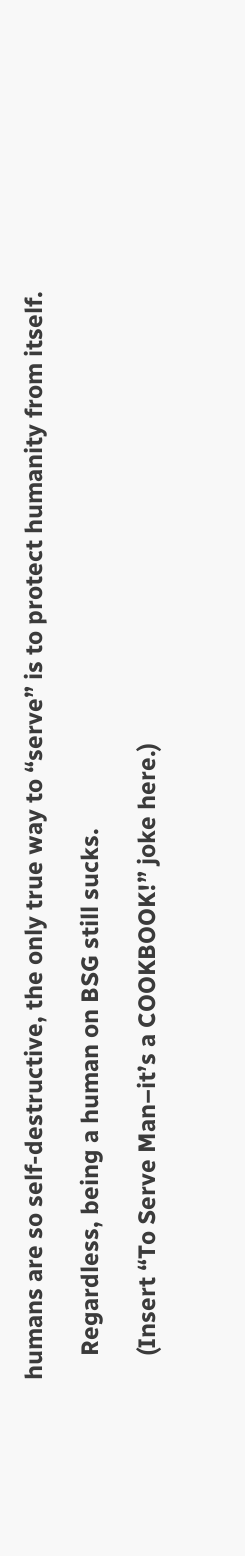humans are so self-destructive, the only true way to “serve” is to protect humanity from itself.

    Regardless, being a human on BSG still sucks.

    (Insert “To Serve Man–it’s a COOKBOOK!” joke here.)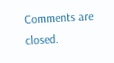Comments are closed.